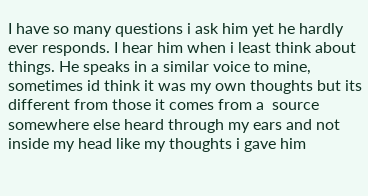I have so many questions i ask him yet he hardly ever responds. I hear him when i least think about things. He speaks in a similar voice to mine, sometimes id think it was my own thoughts but its different from those it comes from a  source somewhere else heard through my ears and not inside my head like my thoughts i gave him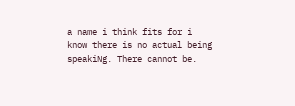a name i think fits for i know there is no actual being speakiNg. There cannot be.